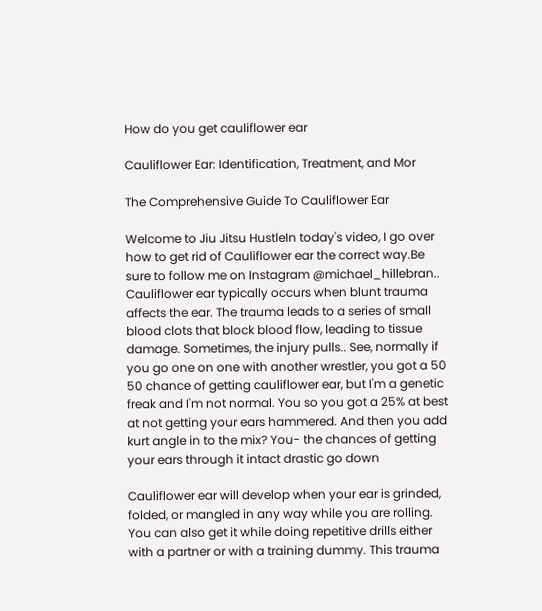How do you get cauliflower ear

Cauliflower Ear: Identification, Treatment, and Mor

The Comprehensive Guide To Cauliflower Ear

Welcome to Jiu Jitsu HustleIn today's video, I go over how to get rid of Cauliflower ear the correct way.Be sure to follow me on Instagram @michael_hillebran.. Cauliflower ear typically occurs when blunt trauma affects the ear. The trauma leads to a series of small blood clots that block blood flow, leading to tissue damage. Sometimes, the injury pulls.. See, normally if you go one on one with another wrestler, you got a 50 50 chance of getting cauliflower ear, but I'm a genetic freak and I'm not normal. You so you got a 25% at best at not getting your ears hammered. And then you add kurt angle in to the mix? You- the chances of getting your ears through it intact drastic go down

Cauliflower ear will develop when your ear is grinded, folded, or mangled in any way while you are rolling. You can also get it while doing repetitive drills either with a partner or with a training dummy. This trauma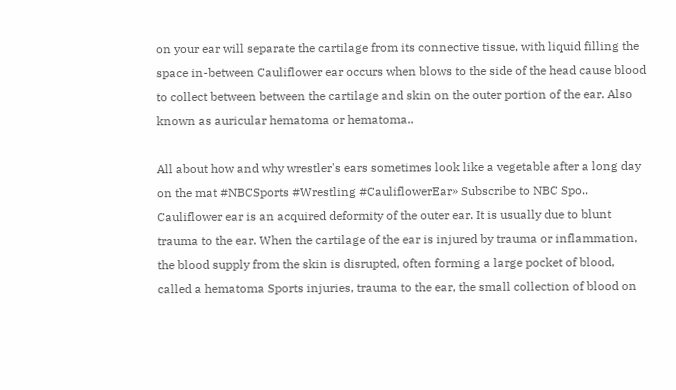on your ear will separate the cartilage from its connective tissue, with liquid filling the space in-between Cauliflower ear occurs when blows to the side of the head cause blood to collect between between the cartilage and skin on the outer portion of the ear. Also known as auricular hematoma or hematoma..

All about how and why wrestler's ears sometimes look like a vegetable after a long day on the mat #NBCSports #Wrestling #CauliflowerEar» Subscribe to NBC Spo.. Cauliflower ear is an acquired deformity of the outer ear. It is usually due to blunt trauma to the ear. When the cartilage of the ear is injured by trauma or inflammation, the blood supply from the skin is disrupted, often forming a large pocket of blood, called a hematoma Sports injuries, trauma to the ear, the small collection of blood on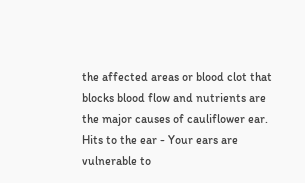the affected areas or blood clot that blocks blood flow and nutrients are the major causes of cauliflower ear. Hits to the ear - Your ears are vulnerable to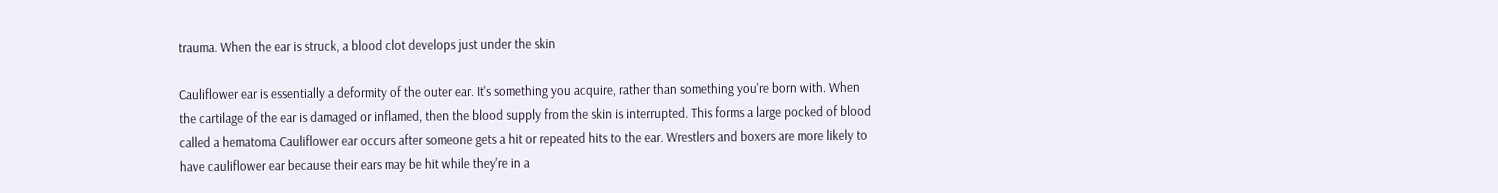trauma. When the ear is struck, a blood clot develops just under the skin

Cauliflower ear is essentially a deformity of the outer ear. It's something you acquire, rather than something you're born with. When the cartilage of the ear is damaged or inflamed, then the blood supply from the skin is interrupted. This forms a large pocked of blood called a hematoma Cauliflower ear occurs after someone gets a hit or repeated hits to the ear. Wrestlers and boxers are more likely to have cauliflower ear because their ears may be hit while they're in a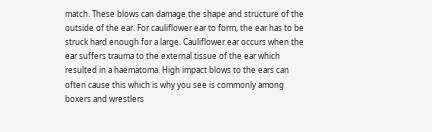match. These blows can damage the shape and structure of the outside of the ear. For cauliflower ear to form, the ear has to be struck hard enough for a large. Cauliflower ear occurs when the ear suffers trauma to the external tissue of the ear which resulted in a haematoma. High impact blows to the ears can often cause this which is why you see is commonly among boxers and wrestlers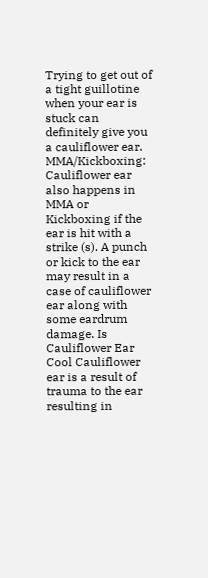Trying to get out of a tight guillotine when your ear is stuck can definitely give you a cauliflower ear. MMA/Kickboxing: Cauliflower ear also happens in MMA or Kickboxing if the ear is hit with a strike (s). A punch or kick to the ear may result in a case of cauliflower ear along with some eardrum damage. Is Cauliflower Ear Cool Cauliflower ear is a result of trauma to the ear resulting in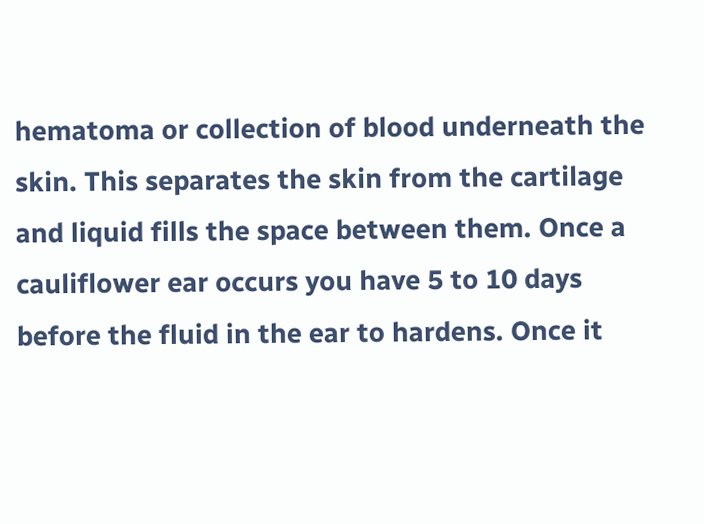hematoma or collection of blood underneath the skin. This separates the skin from the cartilage and liquid fills the space between them. Once a cauliflower ear occurs you have 5 to 10 days before the fluid in the ear to hardens. Once it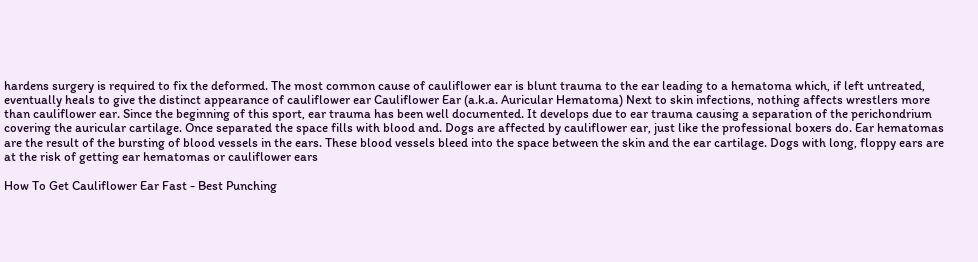hardens surgery is required to fix the deformed. The most common cause of cauliflower ear is blunt trauma to the ear leading to a hematoma which, if left untreated, eventually heals to give the distinct appearance of cauliflower ear Cauliflower Ear (a.k.a. Auricular Hematoma) Next to skin infections, nothing affects wrestlers more than cauliflower ear. Since the beginning of this sport, ear trauma has been well documented. It develops due to ear trauma causing a separation of the perichondrium covering the auricular cartilage. Once separated the space fills with blood and. Dogs are affected by cauliflower ear, just like the professional boxers do. Ear hematomas are the result of the bursting of blood vessels in the ears. These blood vessels bleed into the space between the skin and the ear cartilage. Dogs with long, floppy ears are at the risk of getting ear hematomas or cauliflower ears

How To Get Cauliflower Ear Fast - Best Punching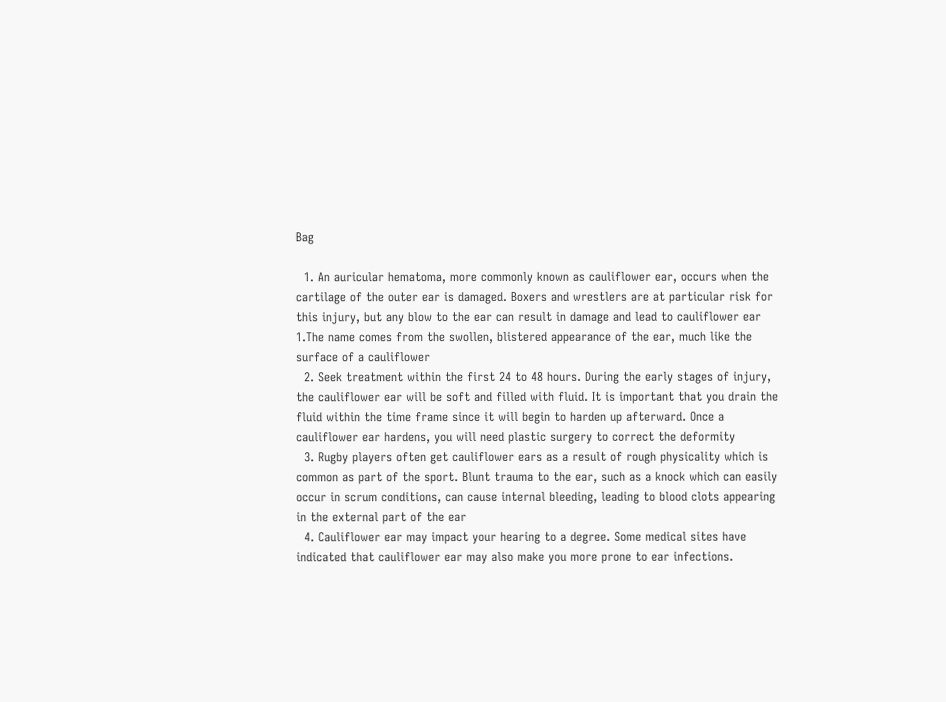Bag

  1. An auricular hematoma, more commonly known as cauliflower ear, occurs when the cartilage of the outer ear is damaged. Boxers and wrestlers are at particular risk for this injury, but any blow to the ear can result in damage and lead to cauliflower ear 1.The name comes from the swollen, blistered appearance of the ear, much like the surface of a cauliflower
  2. Seek treatment within the first 24 to 48 hours. During the early stages of injury, the cauliflower ear will be soft and filled with fluid. It is important that you drain the fluid within the time frame since it will begin to harden up afterward. Once a cauliflower ear hardens, you will need plastic surgery to correct the deformity
  3. Rugby players often get cauliflower ears as a result of rough physicality which is common as part of the sport. Blunt trauma to the ear, such as a knock which can easily occur in scrum conditions, can cause internal bleeding, leading to blood clots appearing in the external part of the ear
  4. Cauliflower ear may impact your hearing to a degree. Some medical sites have indicated that cauliflower ear may also make you more prone to ear infections.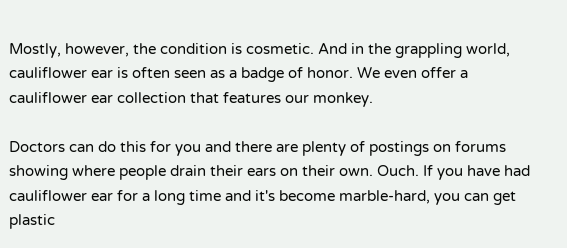Mostly, however, the condition is cosmetic. And in the grappling world, cauliflower ear is often seen as a badge of honor. We even offer a cauliflower ear collection that features our monkey.

Doctors can do this for you and there are plenty of postings on forums showing where people drain their ears on their own. Ouch. If you have had cauliflower ear for a long time and it's become marble-hard, you can get plastic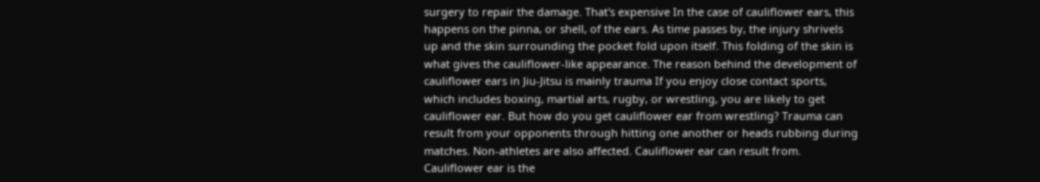surgery to repair the damage. That's expensive In the case of cauliflower ears, this happens on the pinna, or shell, of the ears. As time passes by, the injury shrivels up and the skin surrounding the pocket fold upon itself. This folding of the skin is what gives the cauliflower-like appearance. The reason behind the development of cauliflower ears in Jiu-Jitsu is mainly trauma If you enjoy close contact sports, which includes boxing, martial arts, rugby, or wrestling, you are likely to get cauliflower ear. But how do you get cauliflower ear from wrestling? Trauma can result from your opponents through hitting one another or heads rubbing during matches. Non-athletes are also affected. Cauliflower ear can result from. Cauliflower ear is the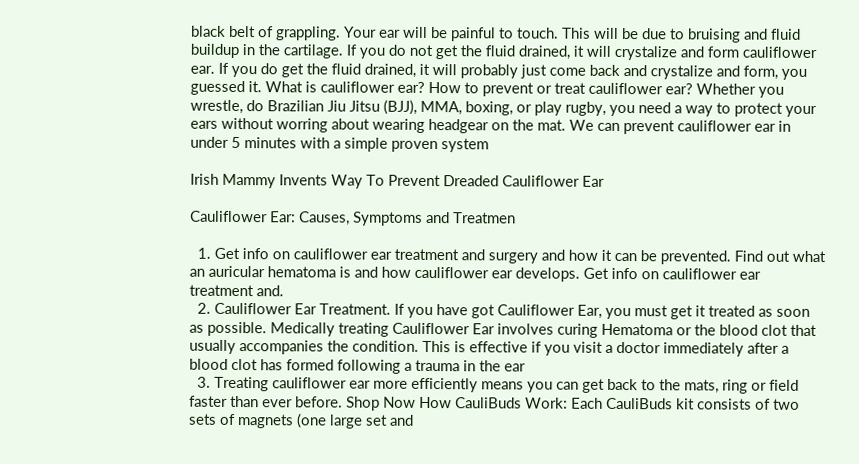black belt of grappling. Your ear will be painful to touch. This will be due to bruising and fluid buildup in the cartilage. If you do not get the fluid drained, it will crystalize and form cauliflower ear. If you do get the fluid drained, it will probably just come back and crystalize and form, you guessed it. What is cauliflower ear? How to prevent or treat cauliflower ear? Whether you wrestle, do Brazilian Jiu Jitsu (BJJ), MMA, boxing, or play rugby, you need a way to protect your ears without worring about wearing headgear on the mat. We can prevent cauliflower ear in under 5 minutes with a simple proven system

Irish Mammy Invents Way To Prevent Dreaded Cauliflower Ear

Cauliflower Ear: Causes, Symptoms and Treatmen

  1. Get info on cauliflower ear treatment and surgery and how it can be prevented. Find out what an auricular hematoma is and how cauliflower ear develops. Get info on cauliflower ear treatment and.
  2. Cauliflower Ear Treatment. If you have got Cauliflower Ear, you must get it treated as soon as possible. Medically treating Cauliflower Ear involves curing Hematoma or the blood clot that usually accompanies the condition. This is effective if you visit a doctor immediately after a blood clot has formed following a trauma in the ear
  3. Treating cauliflower ear more efficiently means you can get back to the mats, ring or field faster than ever before. Shop Now How CauliBuds Work: Each CauliBuds kit consists of two sets of magnets (one large set and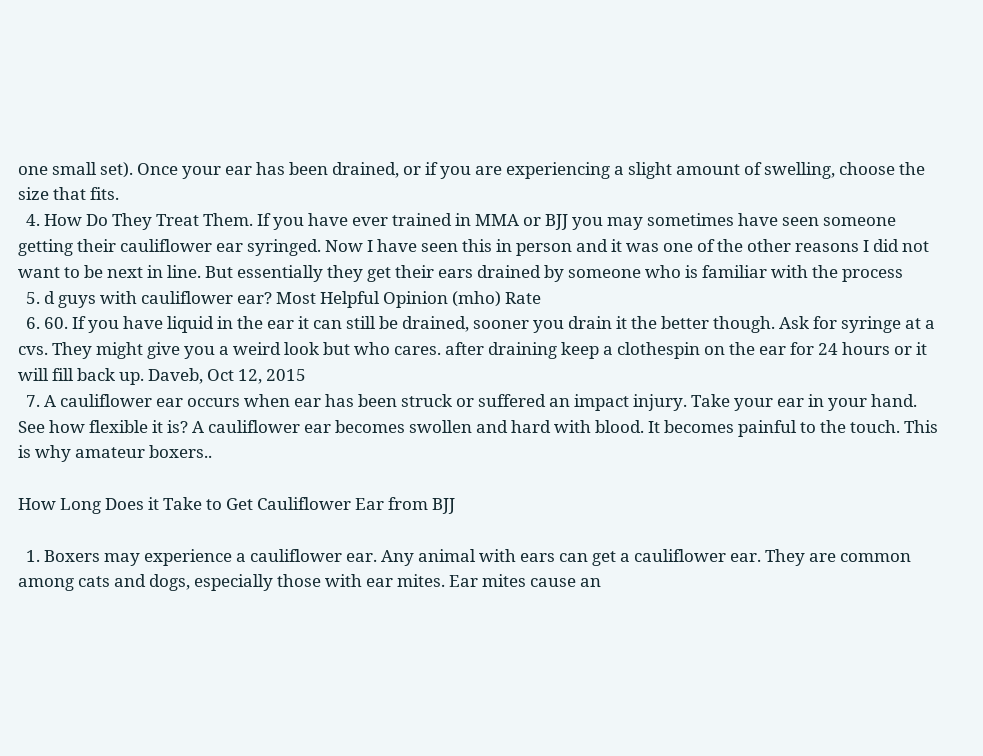one small set). Once your ear has been drained, or if you are experiencing a slight amount of swelling, choose the size that fits.
  4. How Do They Treat Them. If you have ever trained in MMA or BJJ you may sometimes have seen someone getting their cauliflower ear syringed. Now I have seen this in person and it was one of the other reasons I did not want to be next in line. But essentially they get their ears drained by someone who is familiar with the process
  5. d guys with cauliflower ear? Most Helpful Opinion (mho) Rate
  6. 60. If you have liquid in the ear it can still be drained, sooner you drain it the better though. Ask for syringe at a cvs. They might give you a weird look but who cares. after draining keep a clothespin on the ear for 24 hours or it will fill back up. Daveb, Oct 12, 2015
  7. A cauliflower ear occurs when ear has been struck or suffered an impact injury. Take your ear in your hand. See how flexible it is? A cauliflower ear becomes swollen and hard with blood. It becomes painful to the touch. This is why amateur boxers..

How Long Does it Take to Get Cauliflower Ear from BJJ

  1. Boxers may experience a cauliflower ear. Any animal with ears can get a cauliflower ear. They are common among cats and dogs, especially those with ear mites. Ear mites cause an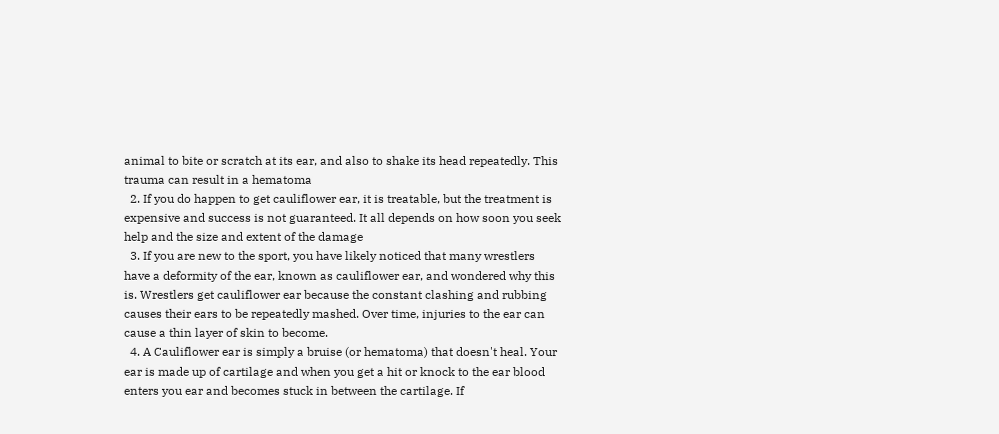animal to bite or scratch at its ear, and also to shake its head repeatedly. This trauma can result in a hematoma
  2. If you do happen to get cauliflower ear, it is treatable, but the treatment is expensive and success is not guaranteed. It all depends on how soon you seek help and the size and extent of the damage
  3. If you are new to the sport, you have likely noticed that many wrestlers have a deformity of the ear, known as cauliflower ear, and wondered why this is. Wrestlers get cauliflower ear because the constant clashing and rubbing causes their ears to be repeatedly mashed. Over time, injuries to the ear can cause a thin layer of skin to become.
  4. A Cauliflower ear is simply a bruise (or hematoma) that doesn't heal. Your ear is made up of cartilage and when you get a hit or knock to the ear blood enters you ear and becomes stuck in between the cartilage. If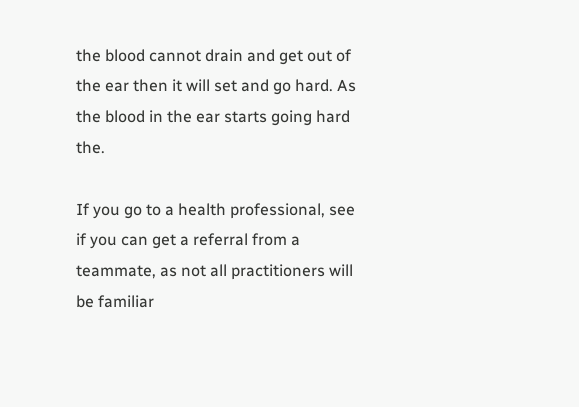the blood cannot drain and get out of the ear then it will set and go hard. As the blood in the ear starts going hard the.

If you go to a health professional, see if you can get a referral from a teammate, as not all practitioners will be familiar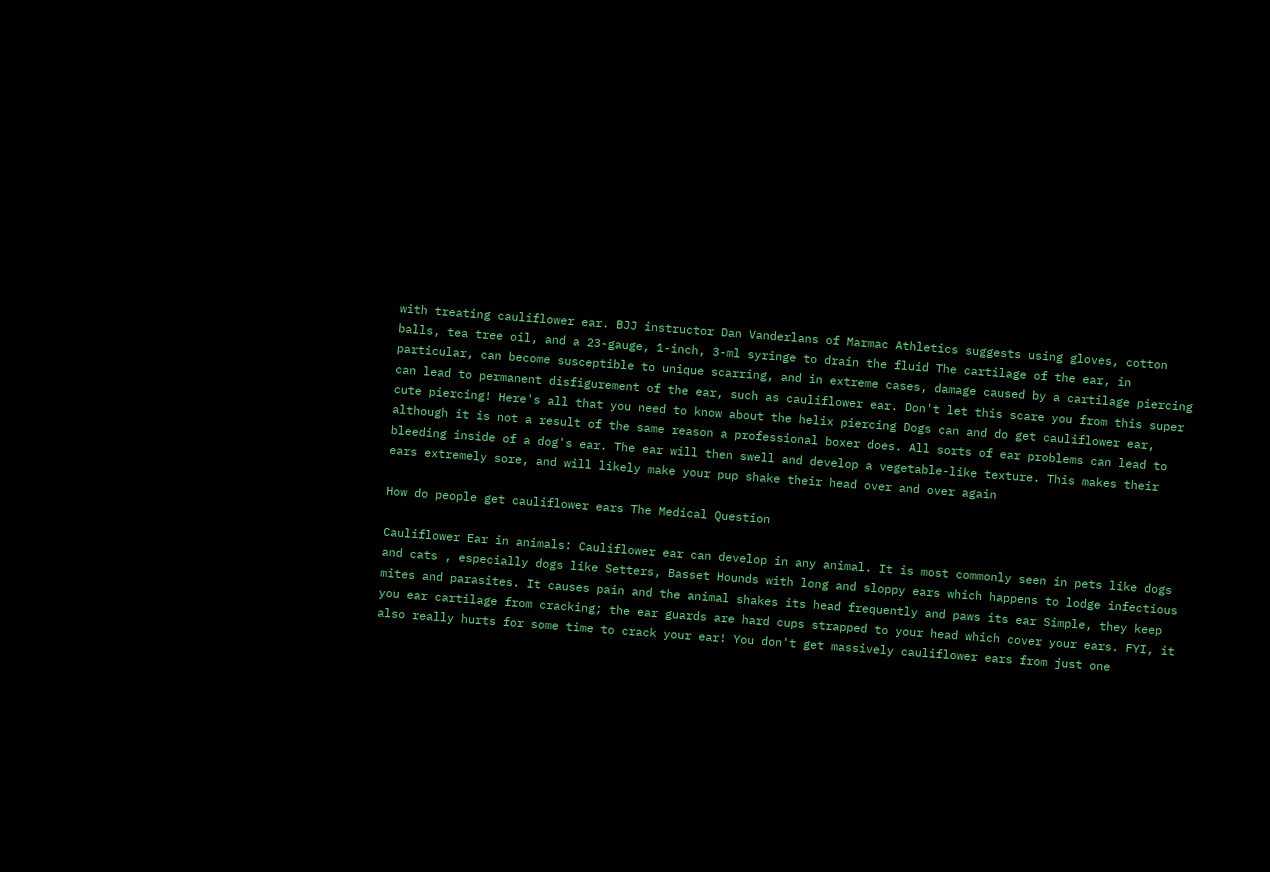with treating cauliflower ear. BJJ instructor Dan Vanderlans of Marmac Athletics suggests using gloves, cotton balls, tea tree oil, and a 23-gauge, 1-inch, 3-ml syringe to drain the fluid The cartilage of the ear, in particular, can become susceptible to unique scarring, and in extreme cases, damage caused by a cartilage piercing can lead to permanent disfigurement of the ear, such as cauliflower ear. Don't let this scare you from this super cute piercing! Here's all that you need to know about the helix piercing Dogs can and do get cauliflower ear, although it is not a result of the same reason a professional boxer does. All sorts of ear problems can lead to bleeding inside of a dog's ear. The ear will then swell and develop a vegetable-like texture. This makes their ears extremely sore, and will likely make your pup shake their head over and over again

How do people get cauliflower ears The Medical Question

Cauliflower Ear in animals: Cauliflower ear can develop in any animal. It is most commonly seen in pets like dogs and cats , especially dogs like Setters, Basset Hounds with long and sloppy ears which happens to lodge infectious mites and parasites. It causes pain and the animal shakes its head frequently and paws its ear Simple, they keep you ear cartilage from cracking; the ear guards are hard cups strapped to your head which cover your ears. FYI, it also really hurts for some time to crack your ear! You don't get massively cauliflower ears from just one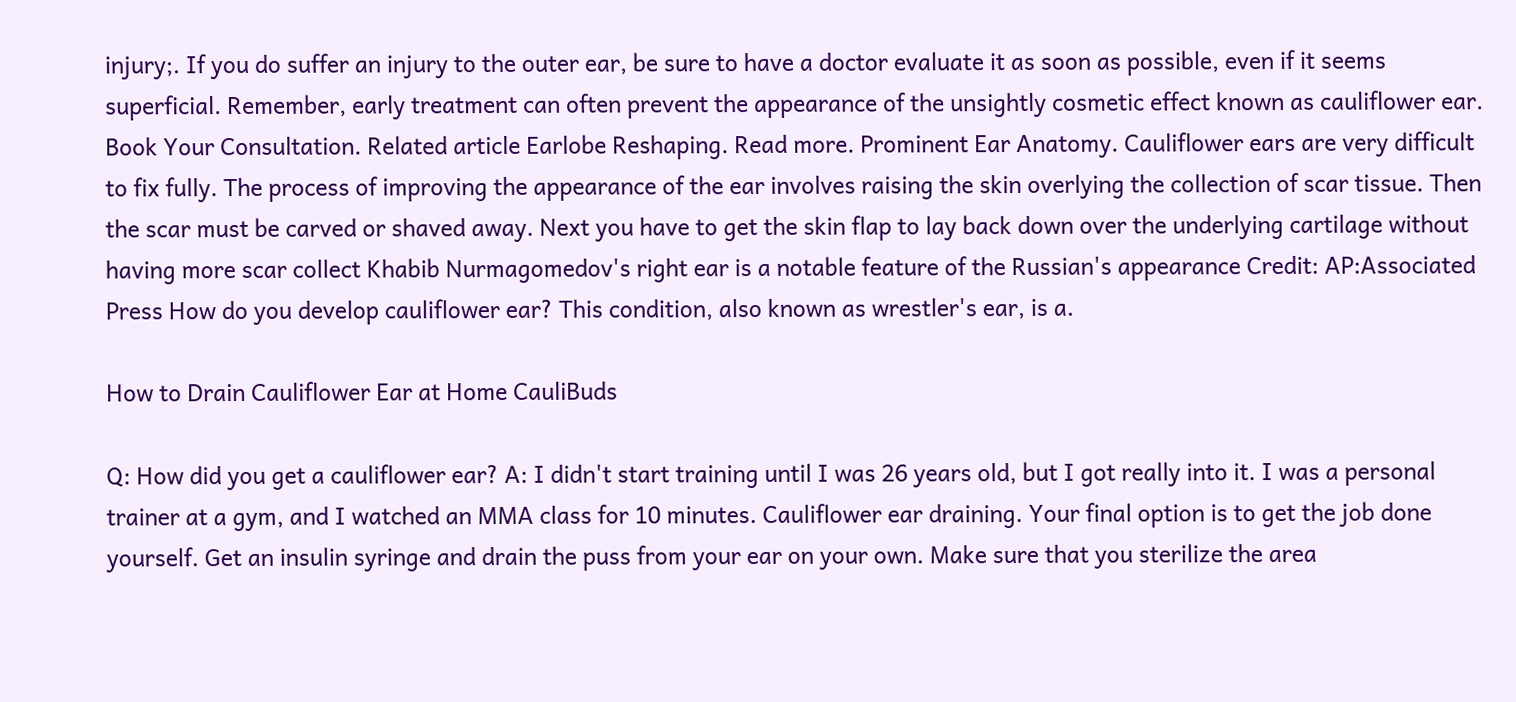injury;. If you do suffer an injury to the outer ear, be sure to have a doctor evaluate it as soon as possible, even if it seems superficial. Remember, early treatment can often prevent the appearance of the unsightly cosmetic effect known as cauliflower ear. Book Your Consultation. Related article Earlobe Reshaping. Read more. Prominent Ear Anatomy. Cauliflower ears are very difficult to fix fully. The process of improving the appearance of the ear involves raising the skin overlying the collection of scar tissue. Then the scar must be carved or shaved away. Next you have to get the skin flap to lay back down over the underlying cartilage without having more scar collect Khabib Nurmagomedov's right ear is a notable feature of the Russian's appearance Credit: AP:Associated Press How do you develop cauliflower ear? This condition, also known as wrestler's ear, is a.

How to Drain Cauliflower Ear at Home CauliBuds

Q: How did you get a cauliflower ear? A: I didn't start training until I was 26 years old, but I got really into it. I was a personal trainer at a gym, and I watched an MMA class for 10 minutes. Cauliflower ear draining. Your final option is to get the job done yourself. Get an insulin syringe and drain the puss from your ear on your own. Make sure that you sterilize the area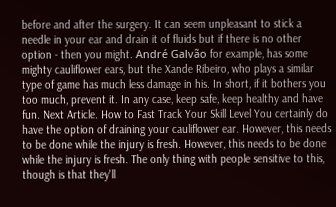before and after the surgery. It can seem unpleasant to stick a needle in your ear and drain it of fluids but if there is no other option - then you might. André Galvão for example, has some mighty cauliflower ears, but the Xande Ribeiro, who plays a similar type of game has much less damage in his. In short, if it bothers you too much, prevent it. In any case, keep safe, keep healthy and have fun. Next Article. How to Fast Track Your Skill Level You certainly do have the option of draining your cauliflower ear. However, this needs to be done while the injury is fresh. However, this needs to be done while the injury is fresh. The only thing with people sensitive to this, though is that they'll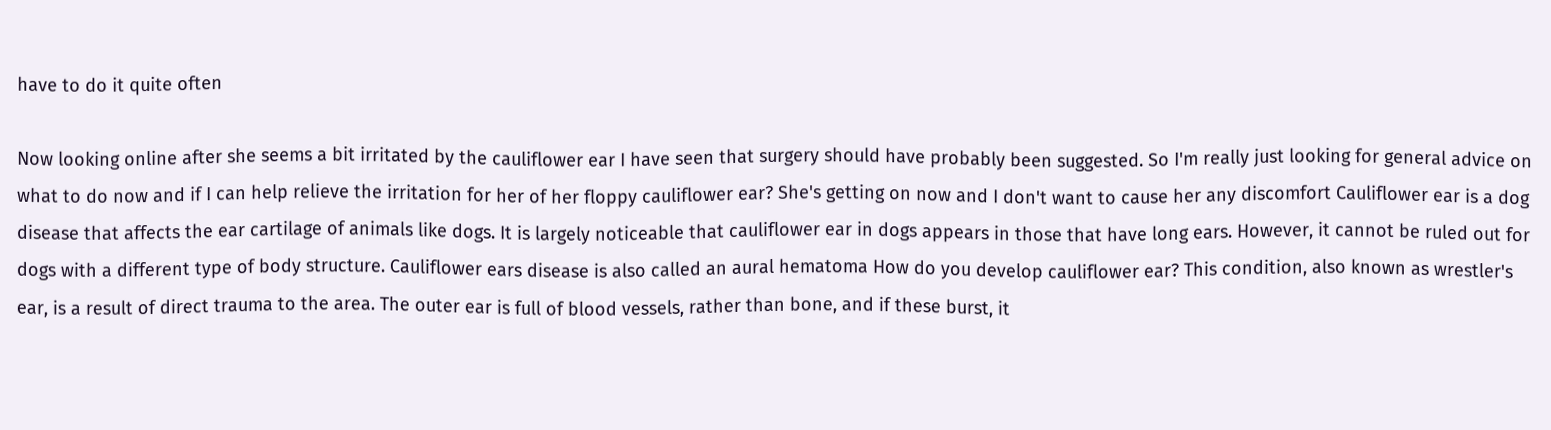have to do it quite often

Now looking online after she seems a bit irritated by the cauliflower ear I have seen that surgery should have probably been suggested. So I'm really just looking for general advice on what to do now and if I can help relieve the irritation for her of her floppy cauliflower ear? She's getting on now and I don't want to cause her any discomfort Cauliflower ear is a dog disease that affects the ear cartilage of animals like dogs. It is largely noticeable that cauliflower ear in dogs appears in those that have long ears. However, it cannot be ruled out for dogs with a different type of body structure. Cauliflower ears disease is also called an aural hematoma How do you develop cauliflower ear? This condition, also known as wrestler's ear, is a result of direct trauma to the area. The outer ear is full of blood vessels, rather than bone, and if these burst, it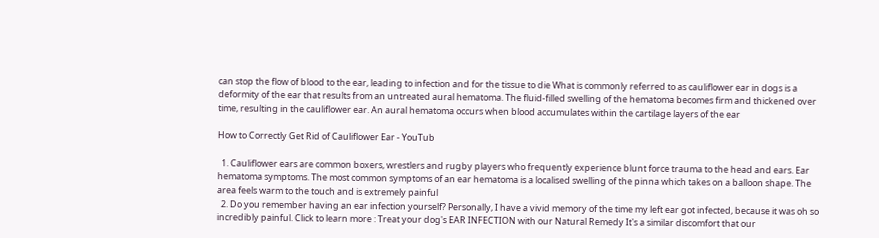can stop the flow of blood to the ear, leading to infection and for the tissue to die What is commonly referred to as cauliflower ear in dogs is a deformity of the ear that results from an untreated aural hematoma. The fluid-filled swelling of the hematoma becomes firm and thickened over time, resulting in the cauliflower ear. An aural hematoma occurs when blood accumulates within the cartilage layers of the ear

How to Correctly Get Rid of Cauliflower Ear - YouTub

  1. Cauliflower ears are common boxers, wrestlers and rugby players who frequently experience blunt force trauma to the head and ears. Ear hematoma symptoms. The most common symptoms of an ear hematoma is a localised swelling of the pinna which takes on a balloon shape. The area feels warm to the touch and is extremely painful
  2. Do you remember having an ear infection yourself? Personally, I have a vivid memory of the time my left ear got infected, because it was oh so incredibly painful. Click to learn more : Treat your dog's EAR INFECTION with our Natural Remedy It's a similar discomfort that our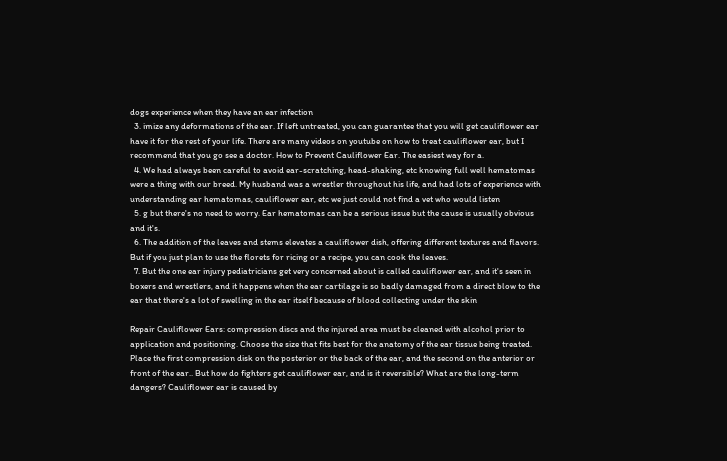dogs experience when they have an ear infection
  3. imize any deformations of the ear. If left untreated, you can guarantee that you will get cauliflower ear have it for the rest of your life. There are many videos on youtube on how to treat cauliflower ear, but I recommend that you go see a doctor. How to Prevent Cauliflower Ear. The easiest way for a.
  4. We had always been careful to avoid ear-scratching, head-shaking, etc knowing full well hematomas were a thing with our breed. My husband was a wrestler throughout his life, and had lots of experience with understanding ear hematomas, cauliflower ear, etc we just could not find a vet who would listen
  5. g but there's no need to worry. Ear hematomas can be a serious issue but the cause is usually obvious and it's.
  6. The addition of the leaves and stems elevates a cauliflower dish, offering different textures and flavors. But if you just plan to use the florets for ricing or a recipe, you can cook the leaves.
  7. But the one ear injury pediatricians get very concerned about is called cauliflower ear, and it's seen in boxers and wrestlers, and it happens when the ear cartilage is so badly damaged from a direct blow to the ear that there's a lot of swelling in the ear itself because of blood collecting under the skin

Repair Cauliflower Ears: compression discs and the injured area must be cleaned with alcohol prior to application and positioning. Choose the size that fits best for the anatomy of the ear tissue being treated. Place the first compression disk on the posterior or the back of the ear, and the second on the anterior or front of the ear.. But how do fighters get cauliflower ear, and is it reversible? What are the long-term dangers? Cauliflower ear is caused by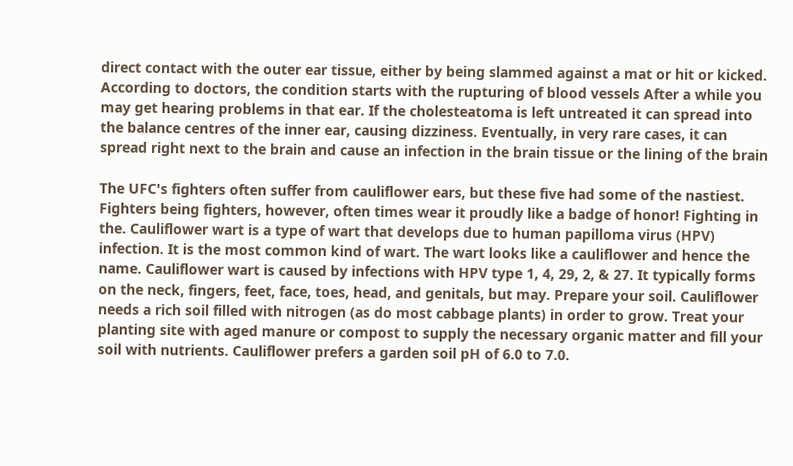direct contact with the outer ear tissue, either by being slammed against a mat or hit or kicked. According to doctors, the condition starts with the rupturing of blood vessels After a while you may get hearing problems in that ear. If the cholesteatoma is left untreated it can spread into the balance centres of the inner ear, causing dizziness. Eventually, in very rare cases, it can spread right next to the brain and cause an infection in the brain tissue or the lining of the brain

The UFC's fighters often suffer from cauliflower ears, but these five had some of the nastiest. Fighters being fighters, however, often times wear it proudly like a badge of honor! Fighting in the. Cauliflower wart is a type of wart that develops due to human papilloma virus (HPV) infection. It is the most common kind of wart. The wart looks like a cauliflower and hence the name. Cauliflower wart is caused by infections with HPV type 1, 4, 29, 2, & 27. It typically forms on the neck, fingers, feet, face, toes, head, and genitals, but may. Prepare your soil. Cauliflower needs a rich soil filled with nitrogen (as do most cabbage plants) in order to grow. Treat your planting site with aged manure or compost to supply the necessary organic matter and fill your soil with nutrients. Cauliflower prefers a garden soil pH of 6.0 to 7.0.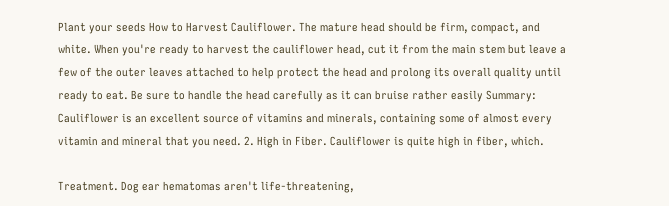Plant your seeds How to Harvest Cauliflower. The mature head should be firm, compact, and white. When you're ready to harvest the cauliflower head, cut it from the main stem but leave a few of the outer leaves attached to help protect the head and prolong its overall quality until ready to eat. Be sure to handle the head carefully as it can bruise rather easily Summary: Cauliflower is an excellent source of vitamins and minerals, containing some of almost every vitamin and mineral that you need. 2. High in Fiber. Cauliflower is quite high in fiber, which.

Treatment. Dog ear hematomas aren't life-threatening,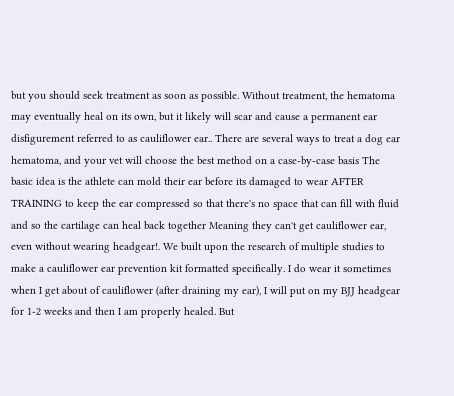but you should seek treatment as soon as possible. Without treatment, the hematoma may eventually heal on its own, but it likely will scar and cause a permanent ear disfigurement referred to as cauliflower ear.. There are several ways to treat a dog ear hematoma, and your vet will choose the best method on a case-by-case basis The basic idea is the athlete can mold their ear before its damaged to wear AFTER TRAINING to keep the ear compressed so that there's no space that can fill with fluid and so the cartilage can heal back together Meaning they can't get cauliflower ear, even without wearing headgear!. We built upon the research of multiple studies to make a cauliflower ear prevention kit formatted specifically. I do wear it sometimes when I get about of cauliflower (after draining my ear), I will put on my BJJ headgear for 1-2 weeks and then I am properly healed. But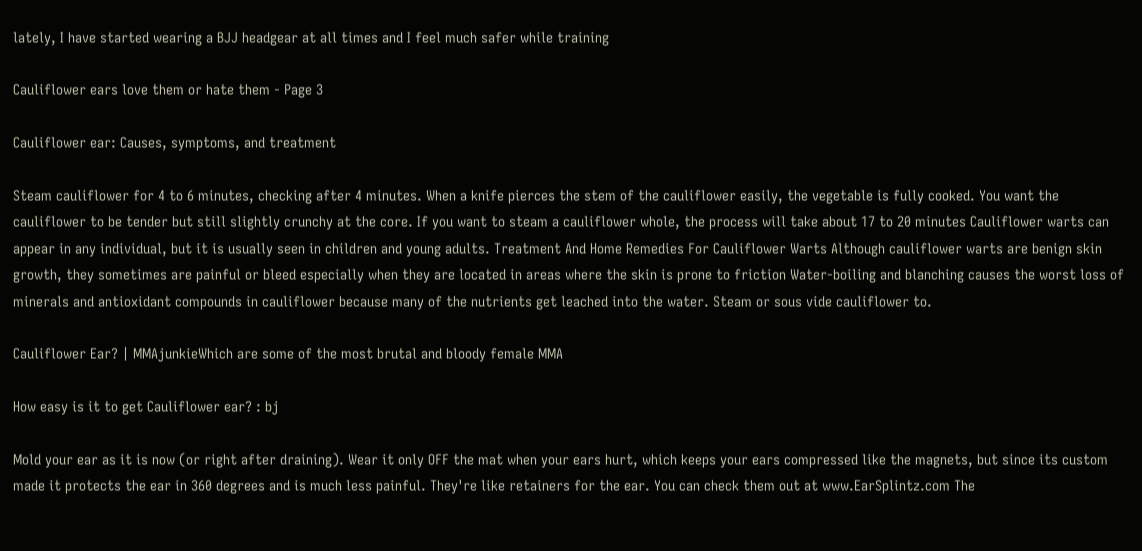lately, I have started wearing a BJJ headgear at all times and I feel much safer while training

Cauliflower ears love them or hate them - Page 3

Cauliflower ear: Causes, symptoms, and treatment

Steam cauliflower for 4 to 6 minutes, checking after 4 minutes. When a knife pierces the stem of the cauliflower easily, the vegetable is fully cooked. You want the cauliflower to be tender but still slightly crunchy at the core. If you want to steam a cauliflower whole, the process will take about 17 to 20 minutes Cauliflower warts can appear in any individual, but it is usually seen in children and young adults. Treatment And Home Remedies For Cauliflower Warts Although cauliflower warts are benign skin growth, they sometimes are painful or bleed especially when they are located in areas where the skin is prone to friction Water-boiling and blanching causes the worst loss of minerals and antioxidant compounds in cauliflower because many of the nutrients get leached into the water. Steam or sous vide cauliflower to.

Cauliflower Ear? | MMAjunkieWhich are some of the most brutal and bloody female MMA

How easy is it to get Cauliflower ear? : bj

Mold your ear as it is now (or right after draining). Wear it only OFF the mat when your ears hurt, which keeps your ears compressed like the magnets, but since its custom made it protects the ear in 360 degrees and is much less painful. They're like retainers for the ear. You can check them out at www.EarSplintz.com The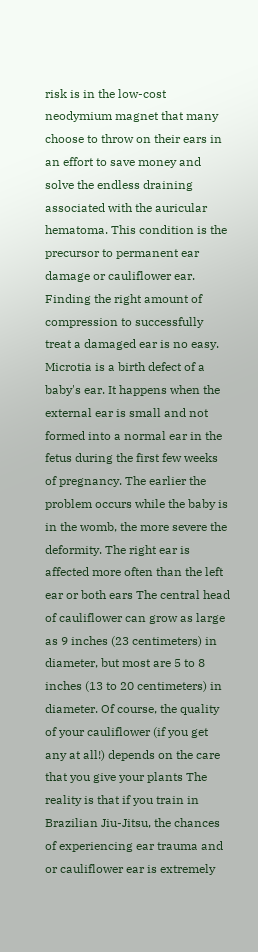risk is in the low-cost neodymium magnet that many choose to throw on their ears in an effort to save money and solve the endless draining associated with the auricular hematoma. This condition is the precursor to permanent ear damage or cauliflower ear. Finding the right amount of compression to successfully treat a damaged ear is no easy. Microtia is a birth defect of a baby's ear. It happens when the external ear is small and not formed into a normal ear in the fetus during the first few weeks of pregnancy. The earlier the problem occurs while the baby is in the womb, the more severe the deformity. The right ear is affected more often than the left ear or both ears The central head of cauliflower can grow as large as 9 inches (23 centimeters) in diameter, but most are 5 to 8 inches (13 to 20 centimeters) in diameter. Of course, the quality of your cauliflower (if you get any at all!) depends on the care that you give your plants The reality is that if you train in Brazilian Jiu-Jitsu, the chances of experiencing ear trauma and or cauliflower ear is extremely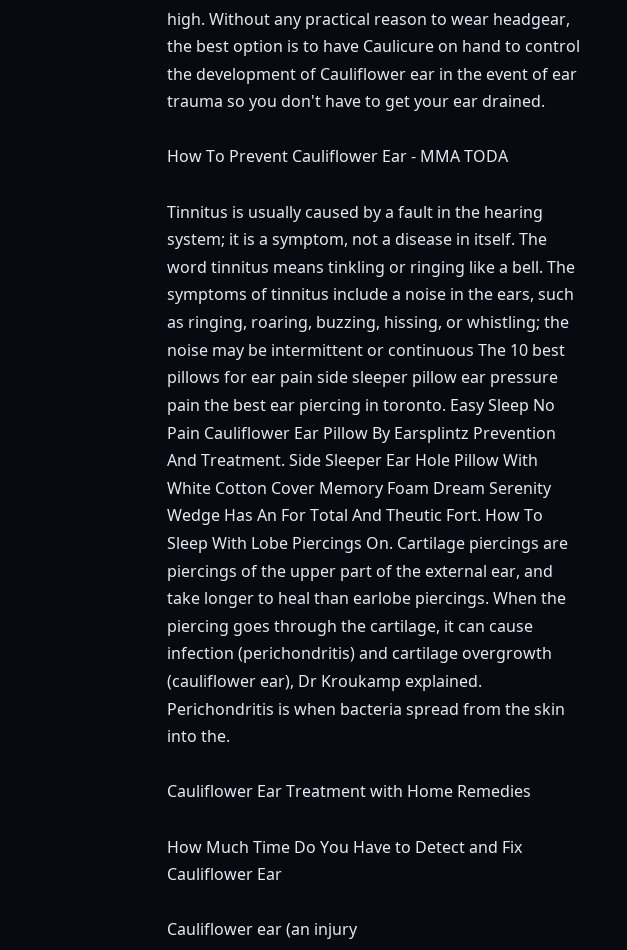high. Without any practical reason to wear headgear, the best option is to have Caulicure on hand to control the development of Cauliflower ear in the event of ear trauma so you don't have to get your ear drained.

How To Prevent Cauliflower Ear - MMA TODA

Tinnitus is usually caused by a fault in the hearing system; it is a symptom, not a disease in itself. The word tinnitus means tinkling or ringing like a bell. The symptoms of tinnitus include a noise in the ears, such as ringing, roaring, buzzing, hissing, or whistling; the noise may be intermittent or continuous The 10 best pillows for ear pain side sleeper pillow ear pressure pain the best ear piercing in toronto. Easy Sleep No Pain Cauliflower Ear Pillow By Earsplintz Prevention And Treatment. Side Sleeper Ear Hole Pillow With White Cotton Cover Memory Foam Dream Serenity Wedge Has An For Total And Theutic Fort. How To Sleep With Lobe Piercings On. Cartilage piercings are piercings of the upper part of the external ear, and take longer to heal than earlobe piercings. When the piercing goes through the cartilage, it can cause infection (perichondritis) and cartilage overgrowth (cauliflower ear), Dr Kroukamp explained. Perichondritis is when bacteria spread from the skin into the.

Cauliflower Ear Treatment with Home Remedies

How Much Time Do You Have to Detect and Fix Cauliflower Ear

Cauliflower ear (an injury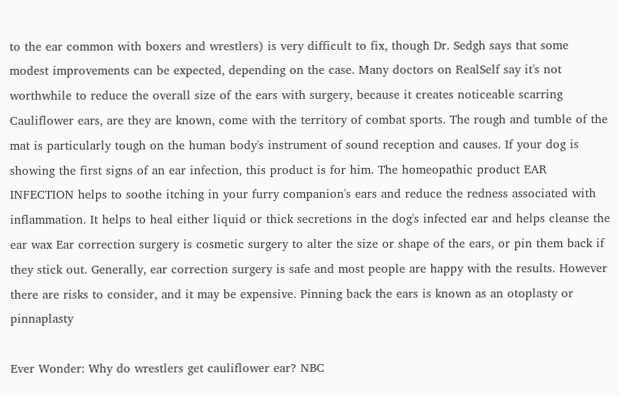to the ear common with boxers and wrestlers) is very difficult to fix, though Dr. Sedgh says that some modest improvements can be expected, depending on the case. Many doctors on RealSelf say it's not worthwhile to reduce the overall size of the ears with surgery, because it creates noticeable scarring Cauliflower ears, are they are known, come with the territory of combat sports. The rough and tumble of the mat is particularly tough on the human body's instrument of sound reception and causes. If your dog is showing the first signs of an ear infection, this product is for him. The homeopathic product EAR INFECTION helps to soothe itching in your furry companion's ears and reduce the redness associated with inflammation. It helps to heal either liquid or thick secretions in the dog's infected ear and helps cleanse the ear wax Ear correction surgery is cosmetic surgery to alter the size or shape of the ears, or pin them back if they stick out. Generally, ear correction surgery is safe and most people are happy with the results. However there are risks to consider, and it may be expensive. Pinning back the ears is known as an otoplasty or pinnaplasty

Ever Wonder: Why do wrestlers get cauliflower ear? NBC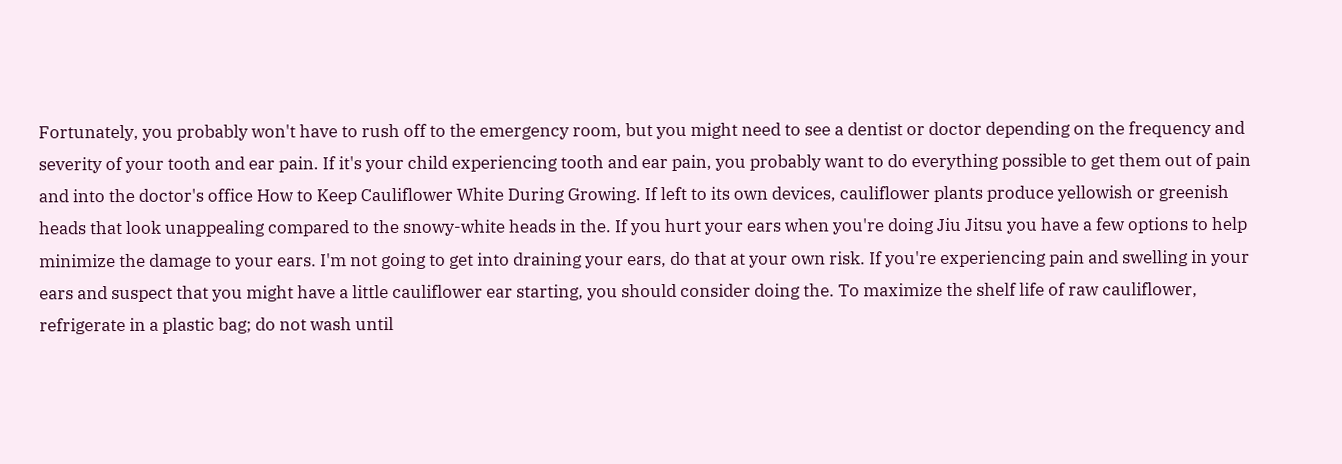Fortunately, you probably won't have to rush off to the emergency room, but you might need to see a dentist or doctor depending on the frequency and severity of your tooth and ear pain. If it's your child experiencing tooth and ear pain, you probably want to do everything possible to get them out of pain and into the doctor's office How to Keep Cauliflower White During Growing. If left to its own devices, cauliflower plants produce yellowish or greenish heads that look unappealing compared to the snowy-white heads in the. If you hurt your ears when you're doing Jiu Jitsu you have a few options to help minimize the damage to your ears. I'm not going to get into draining your ears, do that at your own risk. If you're experiencing pain and swelling in your ears and suspect that you might have a little cauliflower ear starting, you should consider doing the. To maximize the shelf life of raw cauliflower, refrigerate in a plastic bag; do not wash until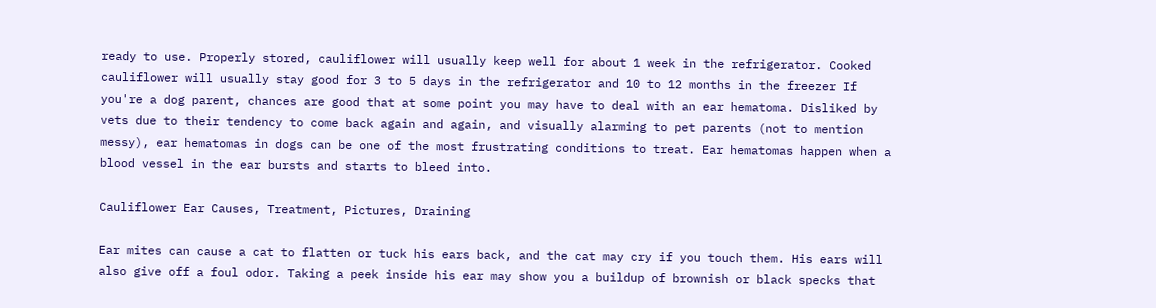ready to use. Properly stored, cauliflower will usually keep well for about 1 week in the refrigerator. Cooked cauliflower will usually stay good for 3 to 5 days in the refrigerator and 10 to 12 months in the freezer If you're a dog parent, chances are good that at some point you may have to deal with an ear hematoma. Disliked by vets due to their tendency to come back again and again, and visually alarming to pet parents (not to mention messy), ear hematomas in dogs can be one of the most frustrating conditions to treat. Ear hematomas happen when a blood vessel in the ear bursts and starts to bleed into.

Cauliflower Ear Causes, Treatment, Pictures, Draining

Ear mites can cause a cat to flatten or tuck his ears back, and the cat may cry if you touch them. His ears will also give off a foul odor. Taking a peek inside his ear may show you a buildup of brownish or black specks that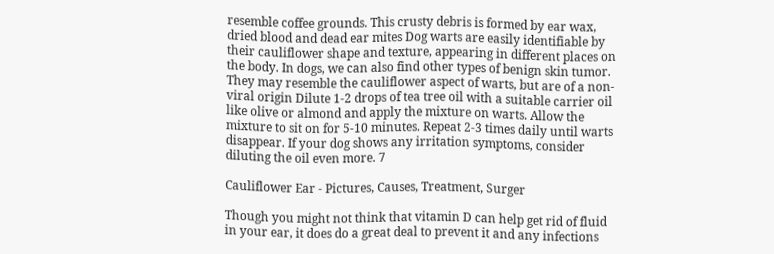resemble coffee grounds. This crusty debris is formed by ear wax, dried blood and dead ear mites Dog warts are easily identifiable by their cauliflower shape and texture, appearing in different places on the body. In dogs, we can also find other types of benign skin tumor. They may resemble the cauliflower aspect of warts, but are of a non-viral origin Dilute 1-2 drops of tea tree oil with a suitable carrier oil like olive or almond and apply the mixture on warts. Allow the mixture to sit on for 5-10 minutes. Repeat 2-3 times daily until warts disappear. If your dog shows any irritation symptoms, consider diluting the oil even more. 7

Cauliflower Ear - Pictures, Causes, Treatment, Surger

Though you might not think that vitamin D can help get rid of fluid in your ear, it does do a great deal to prevent it and any infections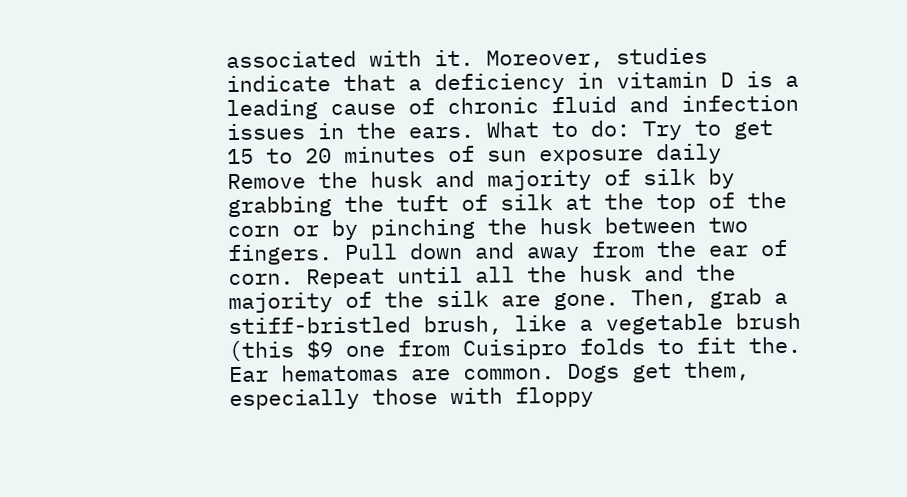associated with it. Moreover, studies indicate that a deficiency in vitamin D is a leading cause of chronic fluid and infection issues in the ears. What to do: Try to get 15 to 20 minutes of sun exposure daily Remove the husk and majority of silk by grabbing the tuft of silk at the top of the corn or by pinching the husk between two fingers. Pull down and away from the ear of corn. Repeat until all the husk and the majority of the silk are gone. Then, grab a stiff-bristled brush, like a vegetable brush (this $9 one from Cuisipro folds to fit the. Ear hematomas are common. Dogs get them, especially those with floppy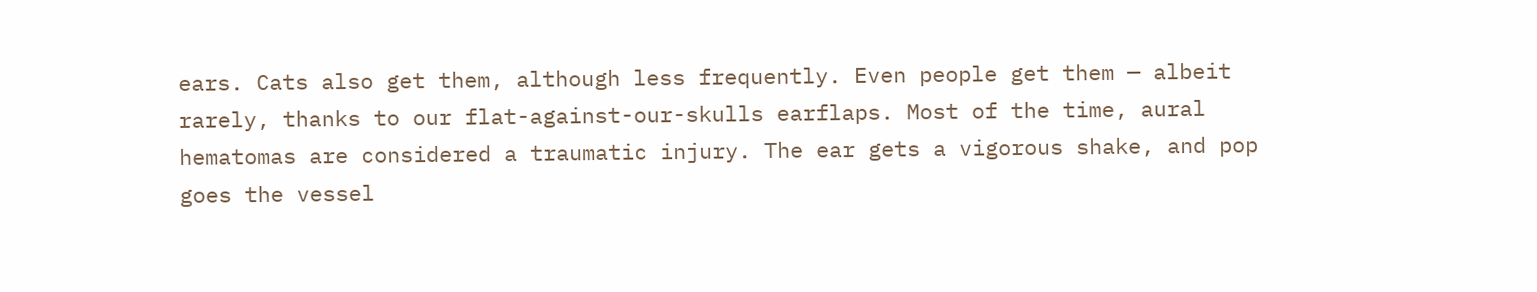ears. Cats also get them, although less frequently. Even people get them — albeit rarely, thanks to our flat-against-our-skulls earflaps. Most of the time, aural hematomas are considered a traumatic injury. The ear gets a vigorous shake, and pop goes the vessel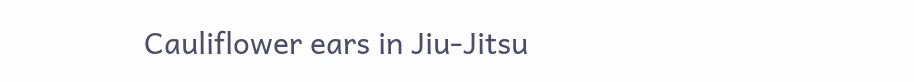Cauliflower ears in Jiu-Jitsu